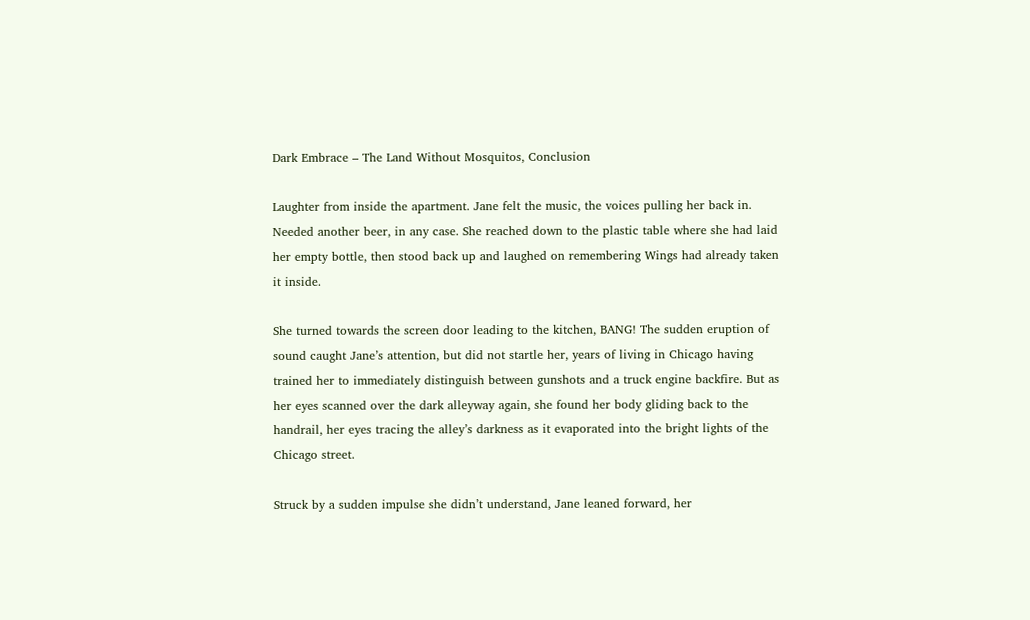Dark Embrace – The Land Without Mosquitos, Conclusion

Laughter from inside the apartment. Jane felt the music, the voices pulling her back in. Needed another beer, in any case. She reached down to the plastic table where she had laid her empty bottle, then stood back up and laughed on remembering Wings had already taken it inside.

She turned towards the screen door leading to the kitchen, BANG! The sudden eruption of sound caught Jane’s attention, but did not startle her, years of living in Chicago having trained her to immediately distinguish between gunshots and a truck engine backfire. But as her eyes scanned over the dark alleyway again, she found her body gliding back to the handrail, her eyes tracing the alley’s darkness as it evaporated into the bright lights of the Chicago street.

Struck by a sudden impulse she didn’t understand, Jane leaned forward, her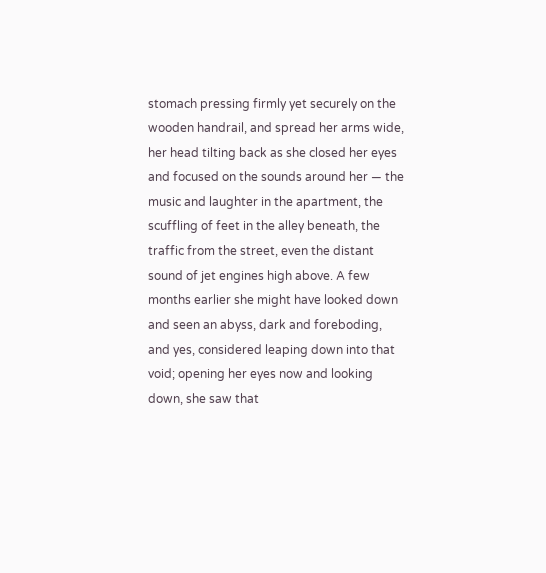stomach pressing firmly yet securely on the wooden handrail, and spread her arms wide, her head tilting back as she closed her eyes and focused on the sounds around her — the music and laughter in the apartment, the scuffling of feet in the alley beneath, the traffic from the street, even the distant sound of jet engines high above. A few months earlier she might have looked down and seen an abyss, dark and foreboding, and yes, considered leaping down into that void; opening her eyes now and looking down, she saw that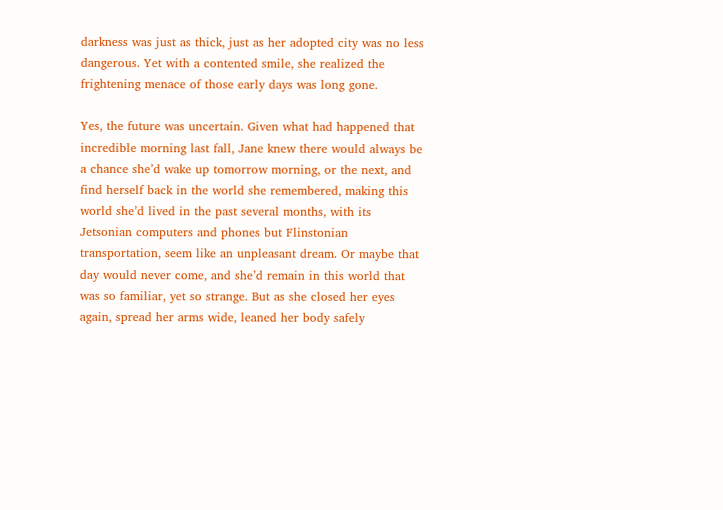darkness was just as thick, just as her adopted city was no less dangerous. Yet with a contented smile, she realized the frightening menace of those early days was long gone.

Yes, the future was uncertain. Given what had happened that incredible morning last fall, Jane knew there would always be a chance she’d wake up tomorrow morning, or the next, and find herself back in the world she remembered, making this world she’d lived in the past several months, with its Jetsonian computers and phones but Flinstonian transportation, seem like an unpleasant dream. Or maybe that day would never come, and she’d remain in this world that was so familiar, yet so strange. But as she closed her eyes again, spread her arms wide, leaned her body safely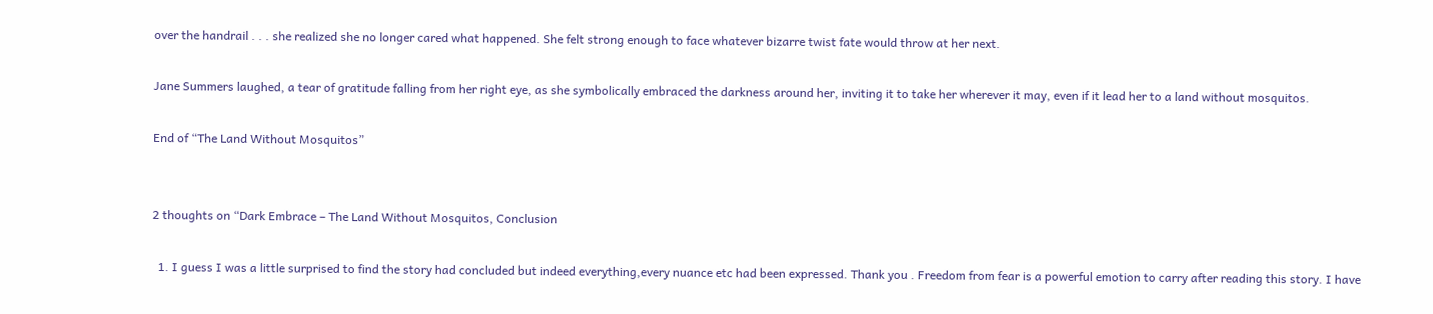over the handrail . . . she realized she no longer cared what happened. She felt strong enough to face whatever bizarre twist fate would throw at her next.

Jane Summers laughed, a tear of gratitude falling from her right eye, as she symbolically embraced the darkness around her, inviting it to take her wherever it may, even if it lead her to a land without mosquitos.

End of “The Land Without Mosquitos”


2 thoughts on “Dark Embrace – The Land Without Mosquitos, Conclusion

  1. I guess I was a little surprised to find the story had concluded but indeed everything,every nuance etc had been expressed. Thank you . Freedom from fear is a powerful emotion to carry after reading this story. I have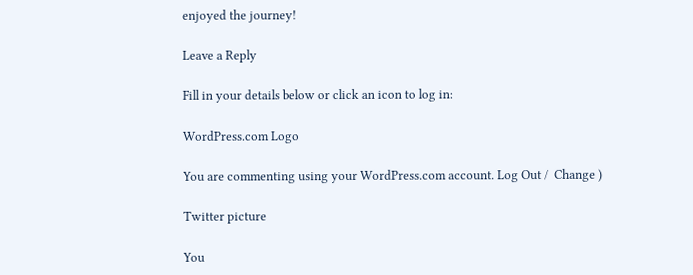enjoyed the journey!

Leave a Reply

Fill in your details below or click an icon to log in:

WordPress.com Logo

You are commenting using your WordPress.com account. Log Out /  Change )

Twitter picture

You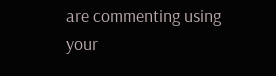are commenting using your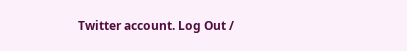Twitter account. Log Out /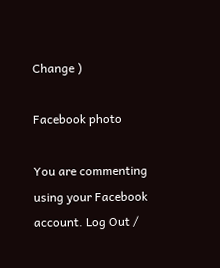Change )

Facebook photo

You are commenting using your Facebook account. Log Out /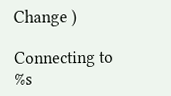Change )

Connecting to %s